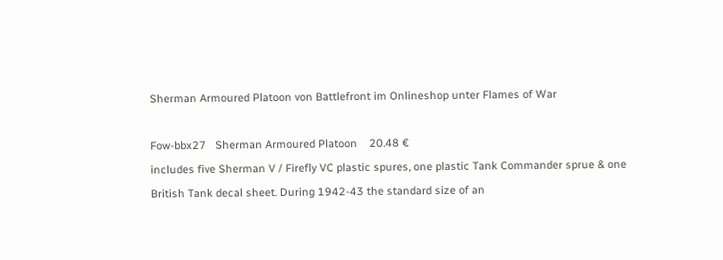Sherman Armoured Platoon von Battlefront im Onlineshop unter Flames of War

Fow-bbx27   Sherman Armoured Platoon    20.48 €
includes five Sherman V / Firefly VC plastic spures, one plastic Tank Commander sprue & one British Tank decal sheet. During 1942-43 the standard size of an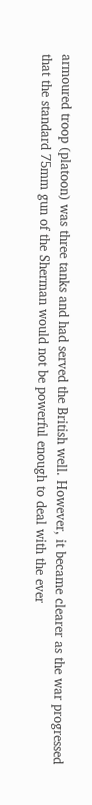armoured troop (platoon) was three tanks and had served the British well. However, it became clearer as the war progressed that the standard 75mm gun of the Sherman would not be powerful enough to deal with the ever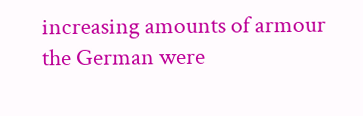increasing amounts of armour the German were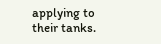applying to their tanks.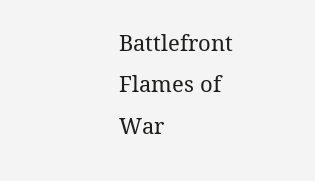Battlefront   Flames of War